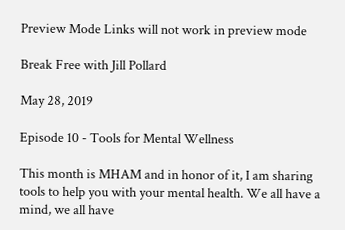Preview Mode Links will not work in preview mode

Break Free with Jill Pollard

May 28, 2019

Episode 10 - Tools for Mental Wellness

This month is MHAM and in honor of it, I am sharing tools to help you with your mental health. We all have a mind, we all have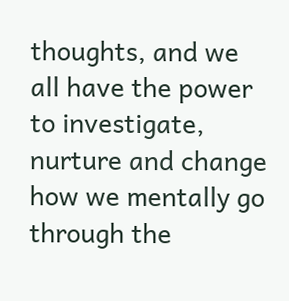thoughts, and we all have the power to investigate, nurture and change how we mentally go through the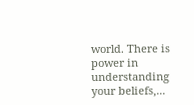world. There is power in understanding your beliefs,...